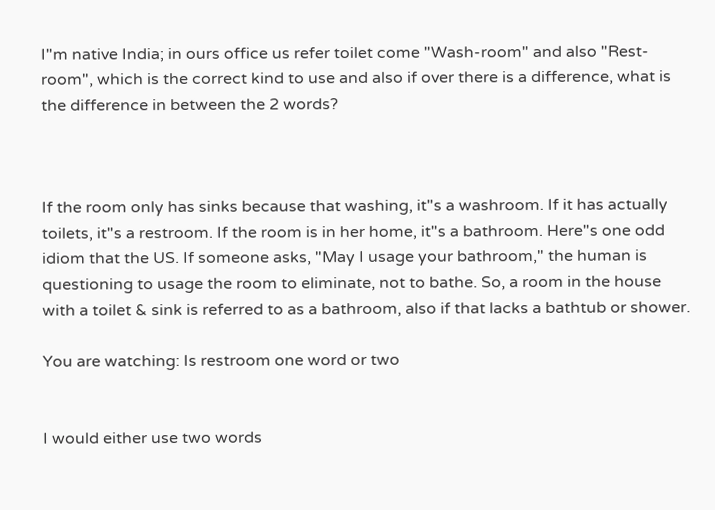I"m native India; in ours office us refer toilet come "Wash-room" and also "Rest-room", which is the correct kind to use and also if over there is a difference, what is the difference in between the 2 words?



If the room only has sinks because that washing, it"s a washroom. If it has actually toilets, it"s a restroom. If the room is in her home, it"s a bathroom. Here"s one odd idiom that the US. If someone asks, "May I usage your bathroom," the human is questioning to usage the room to eliminate, not to bathe. So, a room in the house with a toilet & sink is referred to as a bathroom, also if that lacks a bathtub or shower.

You are watching: Is restroom one word or two


I would either use two words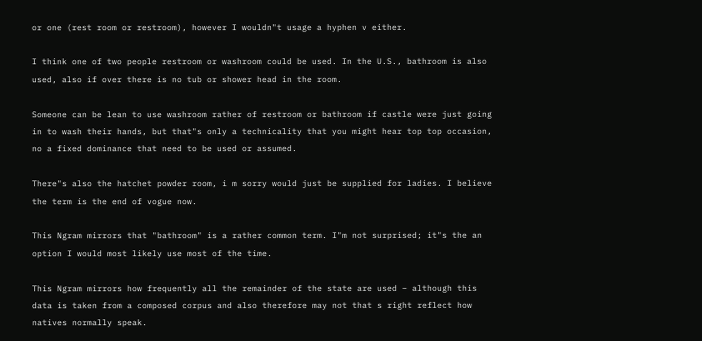or one (rest room or restroom), however I wouldn"t usage a hyphen v either.

I think one of two people restroom or washroom could be used. In the U.S., bathroom is also used, also if over there is no tub or shower head in the room.

Someone can be lean to use washroom rather of restroom or bathroom if castle were just going in to wash their hands, but that"s only a technicality that you might hear top top occasion, no a fixed dominance that need to be used or assumed.

There"s also the hatchet powder room, i m sorry would just be supplied for ladies. I believe the term is the end of vogue now.

This Ngram mirrors that "bathroom" is a rather common term. I"m not surprised; it"s the an option I would most likely use most of the time.

This Ngram mirrors how frequently all the remainder of the state are used – although this data is taken from a composed corpus and also therefore may not that s right reflect how natives normally speak.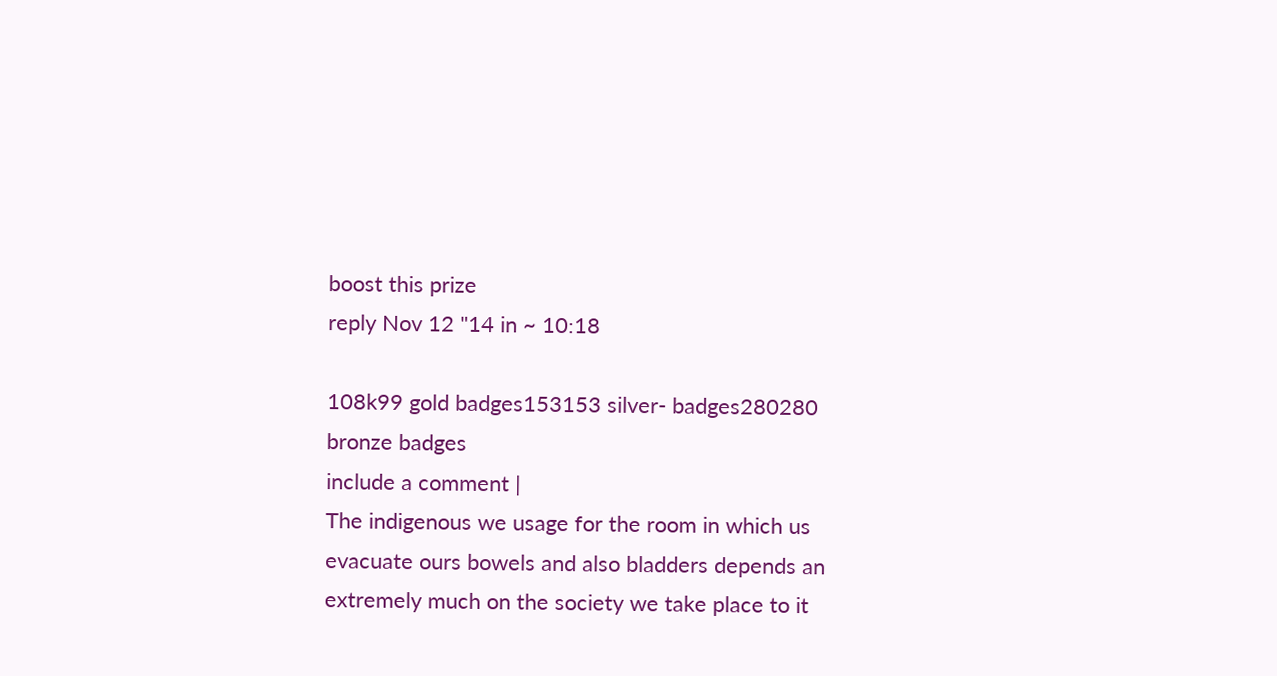boost this prize
reply Nov 12 "14 in ~ 10:18

108k99 gold badges153153 silver- badges280280 bronze badges
include a comment |
The indigenous we usage for the room in which us evacuate ours bowels and also bladders depends an extremely much on the society we take place to it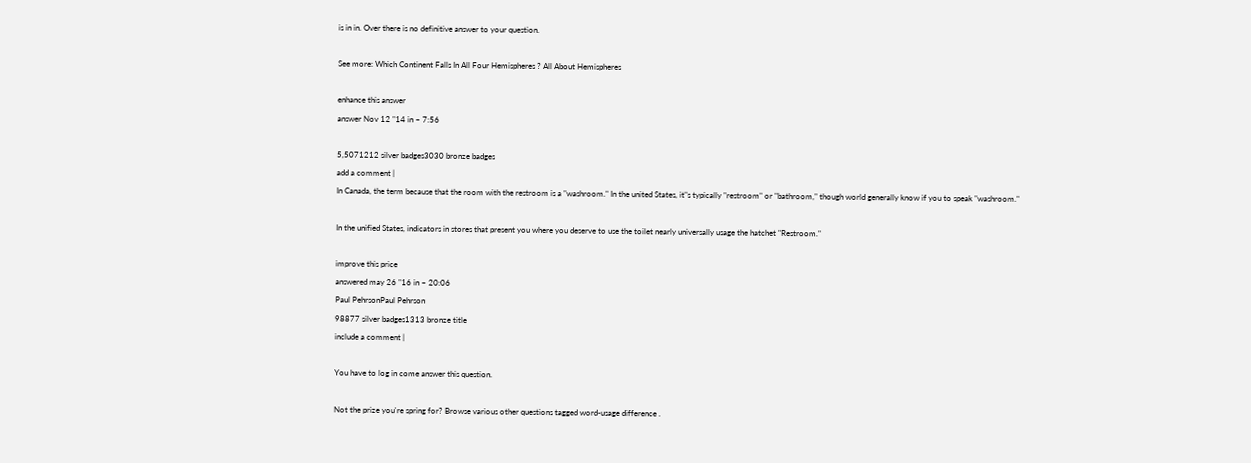is in in. Over there is no definitive answer to your question.

See more: Which Continent Falls In All Four Hemispheres ? All About Hemispheres

enhance this answer
answer Nov 12 "14 in ~ 7:56

5,5071212 silver badges3030 bronze badges
add a comment |
In Canada, the term because that the room with the restroom is a "washroom." In the united States, it"s typically "restroom" or "bathroom," though world generally know if you to speak "washroom."

In the unified States, indicators in stores that present you where you deserve to use the toilet nearly universally usage the hatchet "Restroom."

improve this price
answered may 26 "16 in ~ 20:06
Paul PehrsonPaul Pehrson
98877 silver badges1313 bronze title
include a comment |

You have to log in come answer this question.

Not the prize you're spring for? Browse various other questions tagged word-usage difference .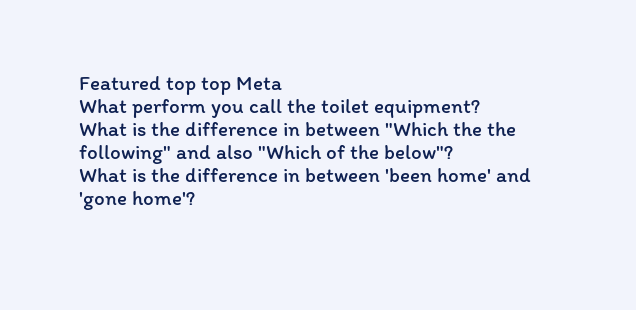Featured top top Meta
What perform you call the toilet equipment?
What is the difference in between "Which the the following" and also "Which of the below"?
What is the difference in between 'been home' and 'gone home'?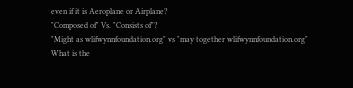even if it is Aeroplane or Airplane?
"Composed of" Vs. "Consists of"?
"Might as wlifwynnfoundation.org" vs "may together wlifwynnfoundation.org"
What is the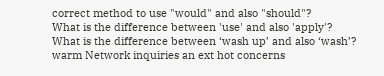correct method to use "would" and also "should"?
What is the difference between 'use' and also 'apply'?
What is the difference between ‘wash up’ and also ‘wash’?
warm Network inquiries an ext hot concerns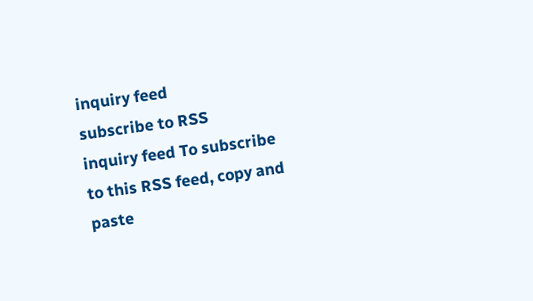inquiry feed
subscribe to RSS
inquiry feed To subscribe to this RSS feed, copy and paste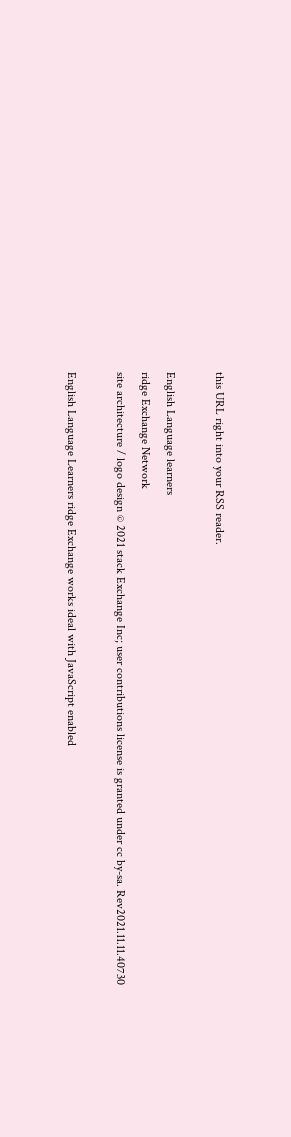this URL right into your RSS reader.

English Language learners
ridge Exchange Network
site architecture / logo design © 2021 stack Exchange Inc; user contributions license is granted under cc by-sa. Rev2021.11.11.40730

English Language Learners ridge Exchange works ideal with JavaScript enabled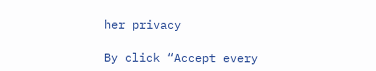her privacy

By click “Accept every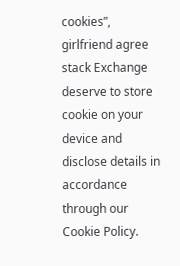cookies”, girlfriend agree stack Exchange deserve to store cookie on your device and disclose details in accordance through our Cookie Policy.